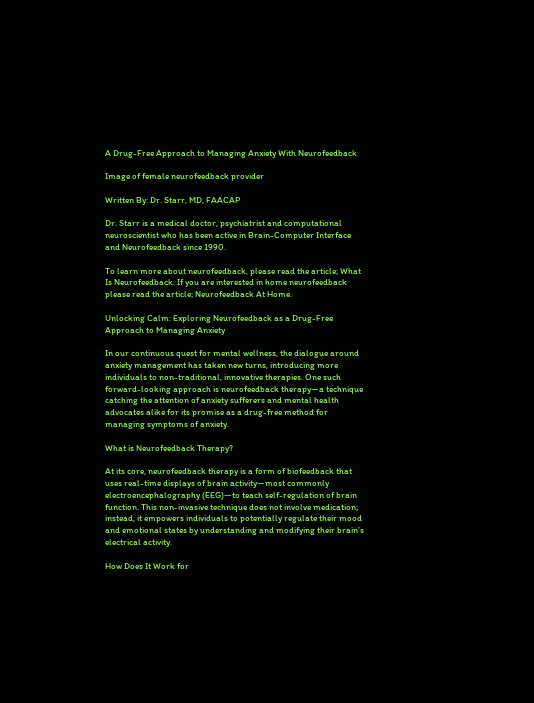A Drug-Free Approach to Managing Anxiety With Neurofeedback

Image of female neurofeedback provider

Written By: Dr. Starr, MD, FAACAP

Dr. Starr is a medical doctor, psychiatrist and computational neuroscientist who has been active in Brain-Computer Interface and Neurofeedback since 1990.

To learn more about neurofeedback, please read the article; What Is Neurofeedback. If you are interested in home neurofeedback please read the article; Neurofeedback At Home.

Unlocking Calm: Exploring Neurofeedback as a Drug-Free Approach to Managing Anxiety

In our continuous quest for mental wellness, the dialogue around anxiety management has taken new turns, introducing more individuals to non-traditional, innovative therapies. One such forward-looking approach is neurofeedback therapy—a technique catching the attention of anxiety sufferers and mental health advocates alike for its promise as a drug-free method for managing symptoms of anxiety.

What is Neurofeedback Therapy?

At its core, neurofeedback therapy is a form of biofeedback that uses real-time displays of brain activity—most commonly electroencephalography (EEG)—to teach self-regulation of brain function. This non-invasive technique does not involve medication; instead, it empowers individuals to potentially regulate their mood and emotional states by understanding and modifying their brain’s electrical activity.

How Does It Work for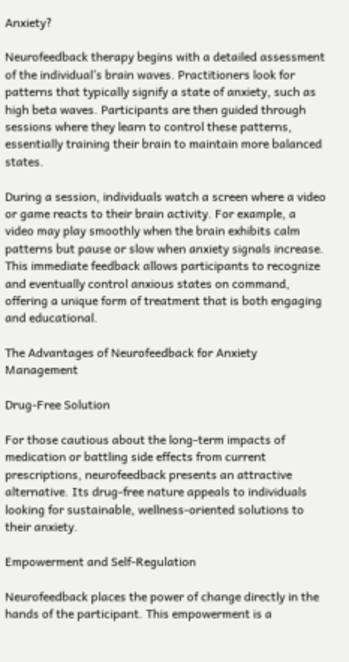Anxiety?

Neurofeedback therapy begins with a detailed assessment of the individual’s brain waves. Practitioners look for patterns that typically signify a state of anxiety, such as high beta waves. Participants are then guided through sessions where they learn to control these patterns, essentially training their brain to maintain more balanced states.

During a session, individuals watch a screen where a video or game reacts to their brain activity. For example, a video may play smoothly when the brain exhibits calm patterns but pause or slow when anxiety signals increase. This immediate feedback allows participants to recognize and eventually control anxious states on command, offering a unique form of treatment that is both engaging and educational.

The Advantages of Neurofeedback for Anxiety Management

Drug-Free Solution

For those cautious about the long-term impacts of medication or battling side effects from current prescriptions, neurofeedback presents an attractive alternative. Its drug-free nature appeals to individuals looking for sustainable, wellness-oriented solutions to their anxiety.

Empowerment and Self-Regulation

Neurofeedback places the power of change directly in the hands of the participant. This empowerment is a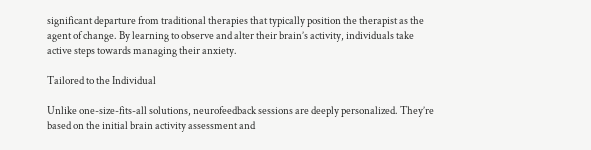significant departure from traditional therapies that typically position the therapist as the agent of change. By learning to observe and alter their brain’s activity, individuals take active steps towards managing their anxiety.

Tailored to the Individual

Unlike one-size-fits-all solutions, neurofeedback sessions are deeply personalized. They’re based on the initial brain activity assessment and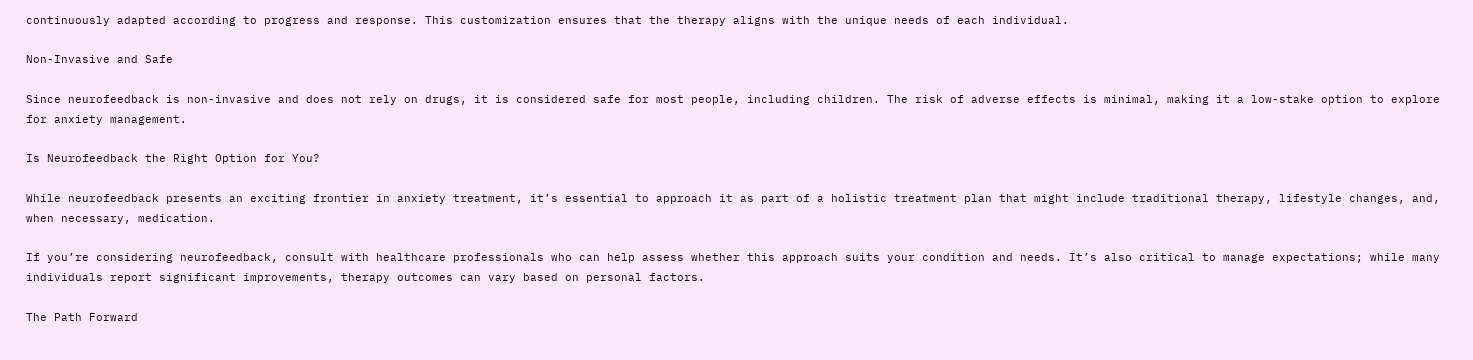continuously adapted according to progress and response. This customization ensures that the therapy aligns with the unique needs of each individual.

Non-Invasive and Safe

Since neurofeedback is non-invasive and does not rely on drugs, it is considered safe for most people, including children. The risk of adverse effects is minimal, making it a low-stake option to explore for anxiety management.

Is Neurofeedback the Right Option for You?

While neurofeedback presents an exciting frontier in anxiety treatment, it’s essential to approach it as part of a holistic treatment plan that might include traditional therapy, lifestyle changes, and, when necessary, medication.

If you’re considering neurofeedback, consult with healthcare professionals who can help assess whether this approach suits your condition and needs. It’s also critical to manage expectations; while many individuals report significant improvements, therapy outcomes can vary based on personal factors.

The Path Forward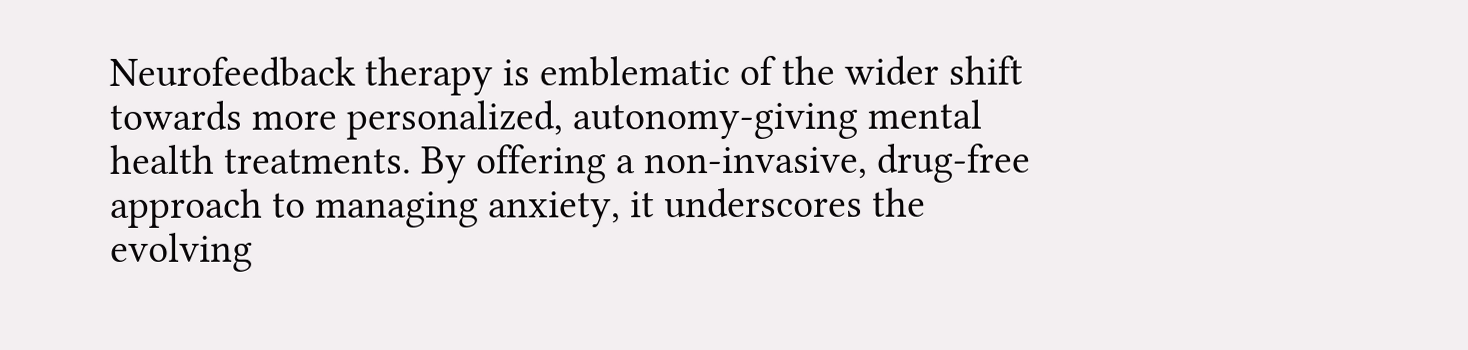Neurofeedback therapy is emblematic of the wider shift towards more personalized, autonomy-giving mental health treatments. By offering a non-invasive, drug-free approach to managing anxiety, it underscores the evolving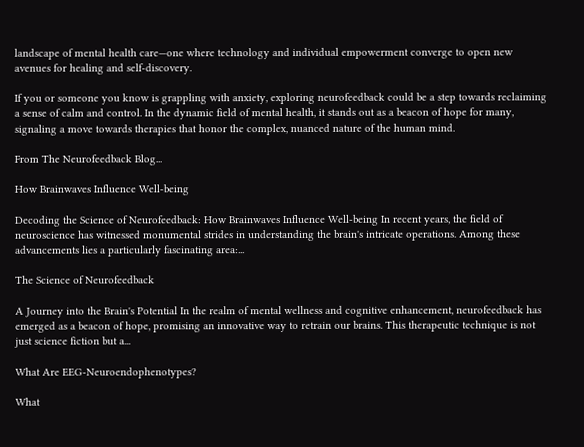landscape of mental health care—one where technology and individual empowerment converge to open new avenues for healing and self-discovery.

If you or someone you know is grappling with anxiety, exploring neurofeedback could be a step towards reclaiming a sense of calm and control. In the dynamic field of mental health, it stands out as a beacon of hope for many, signaling a move towards therapies that honor the complex, nuanced nature of the human mind.

From The Neurofeedback Blog...

How Brainwaves Influence Well-being

Decoding the Science of Neurofeedback: How Brainwaves Influence Well-being In recent years, the field of neuroscience has witnessed monumental strides in understanding the brain's intricate operations. Among these advancements lies a particularly fascinating area:...

The Science of Neurofeedback

A Journey into the Brain's Potential In the realm of mental wellness and cognitive enhancement, neurofeedback has emerged as a beacon of hope, promising an innovative way to retrain our brains. This therapeutic technique is not just science fiction but a...

What Are EEG-Neuroendophenotypes?

What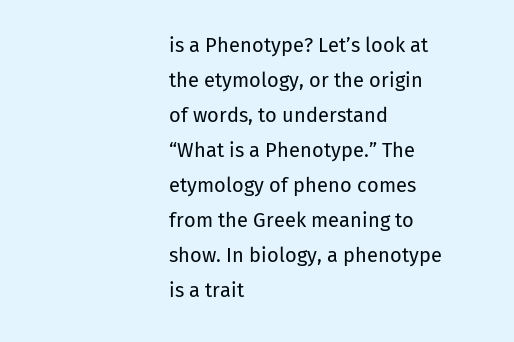is a Phenotype? Let’s look at the etymology, or the origin of words, to understand “What is a Phenotype.” The etymology of pheno comes from the Greek meaning to show. In biology, a phenotype is a trait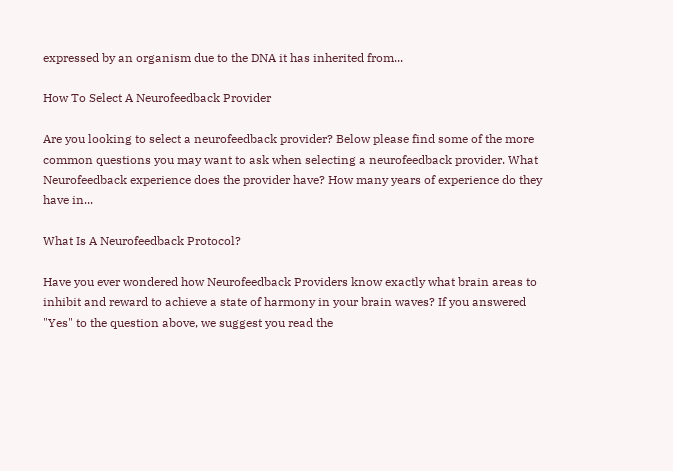expressed by an organism due to the DNA it has inherited from...

How To Select A Neurofeedback Provider

Are you looking to select a neurofeedback provider? Below please find some of the more common questions you may want to ask when selecting a neurofeedback provider. What Neurofeedback experience does the provider have? How many years of experience do they have in...

What Is A Neurofeedback Protocol?

Have you ever wondered how Neurofeedback Providers know exactly what brain areas to inhibit and reward to achieve a state of harmony in your brain waves? If you answered "Yes" to the question above, we suggest you read the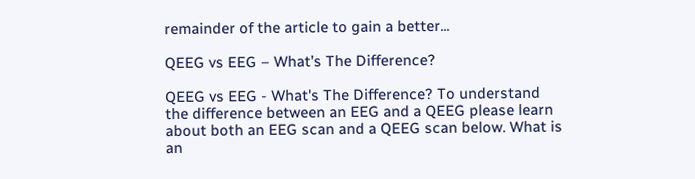remainder of the article to gain a better...

QEEG vs EEG – What’s The Difference?

QEEG vs EEG - What's The Difference? To understand the difference between an EEG and a QEEG please learn about both an EEG scan and a QEEG scan below. What is an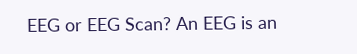EEG or EEG Scan? An EEG is an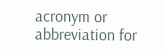acronym or abbreviation for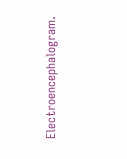Electroencephalogram.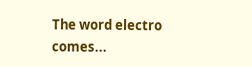The word electro comes...